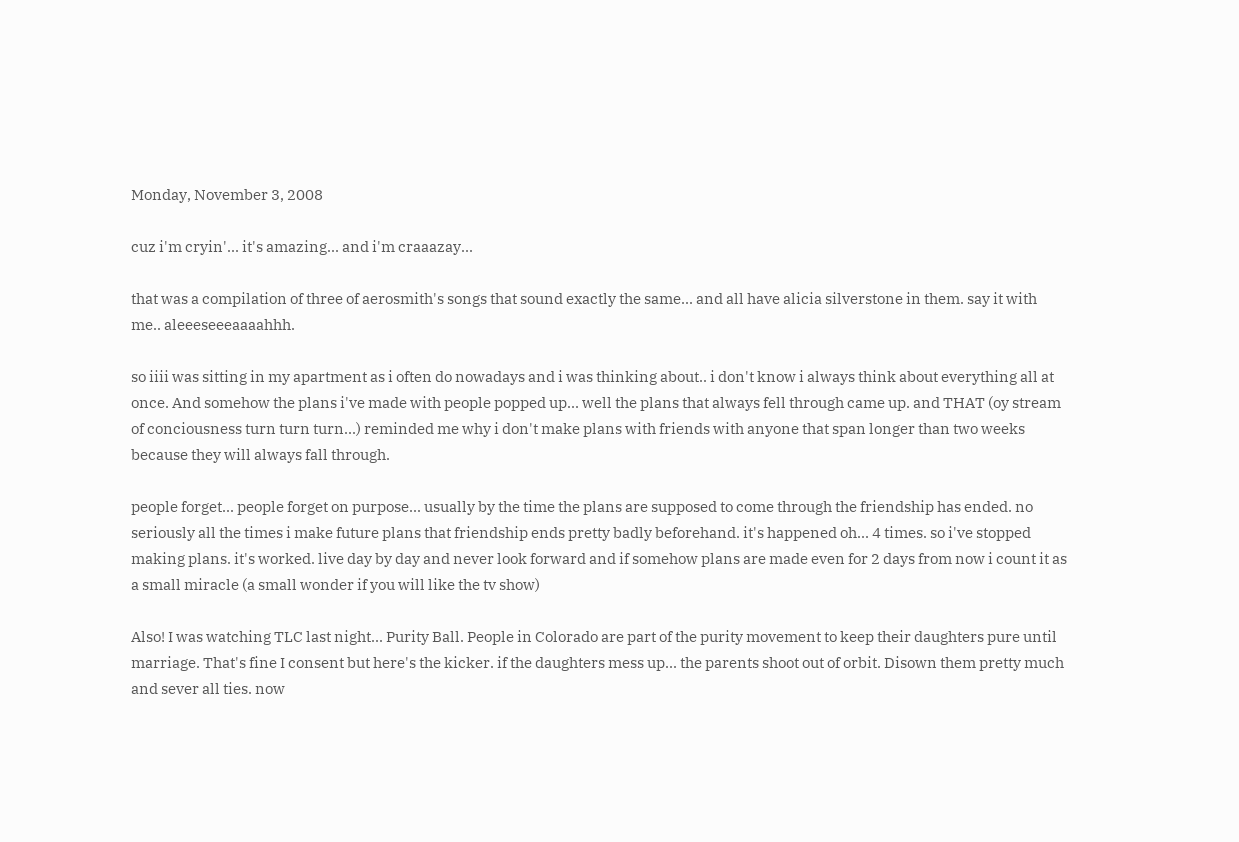Monday, November 3, 2008

cuz i'm cryin'... it's amazing... and i'm craaazay...

that was a compilation of three of aerosmith's songs that sound exactly the same... and all have alicia silverstone in them. say it with me.. aleeeseeeaaaahhh.

so iiii was sitting in my apartment as i often do nowadays and i was thinking about.. i don't know i always think about everything all at once. And somehow the plans i've made with people popped up... well the plans that always fell through came up. and THAT (oy stream of conciousness turn turn turn...) reminded me why i don't make plans with friends with anyone that span longer than two weeks because they will always fall through.

people forget... people forget on purpose... usually by the time the plans are supposed to come through the friendship has ended. no seriously all the times i make future plans that friendship ends pretty badly beforehand. it's happened oh... 4 times. so i've stopped making plans. it's worked. live day by day and never look forward and if somehow plans are made even for 2 days from now i count it as a small miracle (a small wonder if you will like the tv show)

Also! I was watching TLC last night... Purity Ball. People in Colorado are part of the purity movement to keep their daughters pure until marriage. That's fine I consent but here's the kicker. if the daughters mess up... the parents shoot out of orbit. Disown them pretty much and sever all ties. now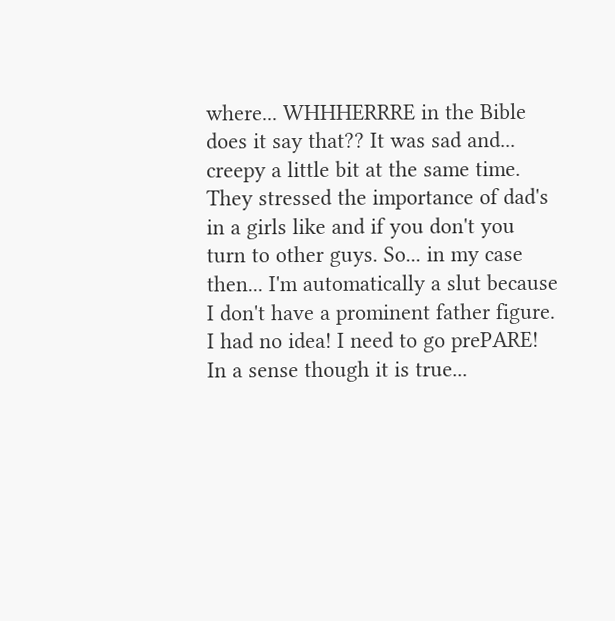where... WHHHERRRE in the Bible does it say that?? It was sad and... creepy a little bit at the same time. They stressed the importance of dad's in a girls like and if you don't you turn to other guys. So... in my case then... I'm automatically a slut because I don't have a prominent father figure. I had no idea! I need to go prePARE! In a sense though it is true...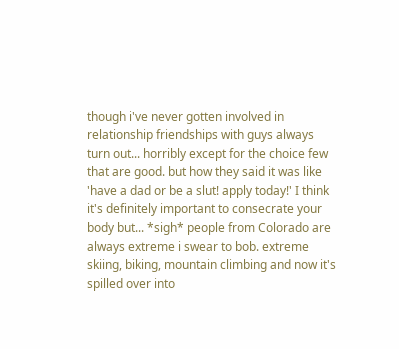though i've never gotten involved in relationship friendships with guys always turn out... horribly except for the choice few that are good. but how they said it was like 'have a dad or be a slut! apply today!' I think it's definitely important to consecrate your body but... *sigh* people from Colorado are always extreme i swear to bob. extreme skiing, biking, mountain climbing and now it's spilled over into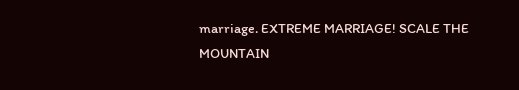marriage. EXTREME MARRIAGE! SCALE THE MOUNTAIN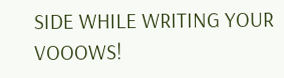SIDE WHILE WRITING YOUR VOOOWS!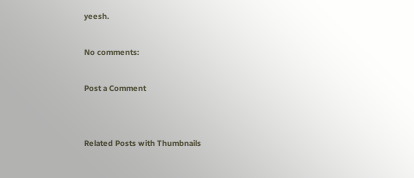yeesh.

No comments:

Post a Comment


Related Posts with Thumbnails